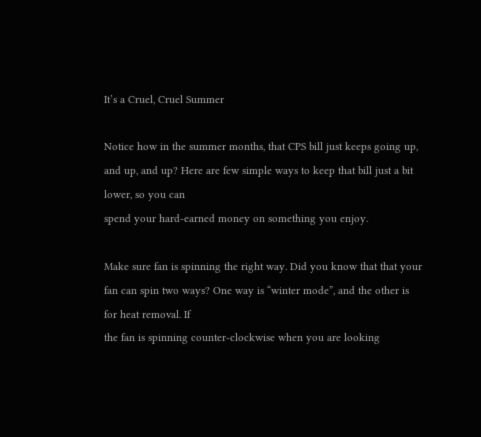It’s a Cruel, Cruel Summer

Notice how in the summer months, that CPS bill just keeps going up, and up, and up? Here are few simple ways to keep that bill just a bit lower, so you can
spend your hard-earned money on something you enjoy.

Make sure fan is spinning the right way. Did you know that that your fan can spin two ways? One way is “winter mode”, and the other is for heat removal. If
the fan is spinning counter-clockwise when you are looking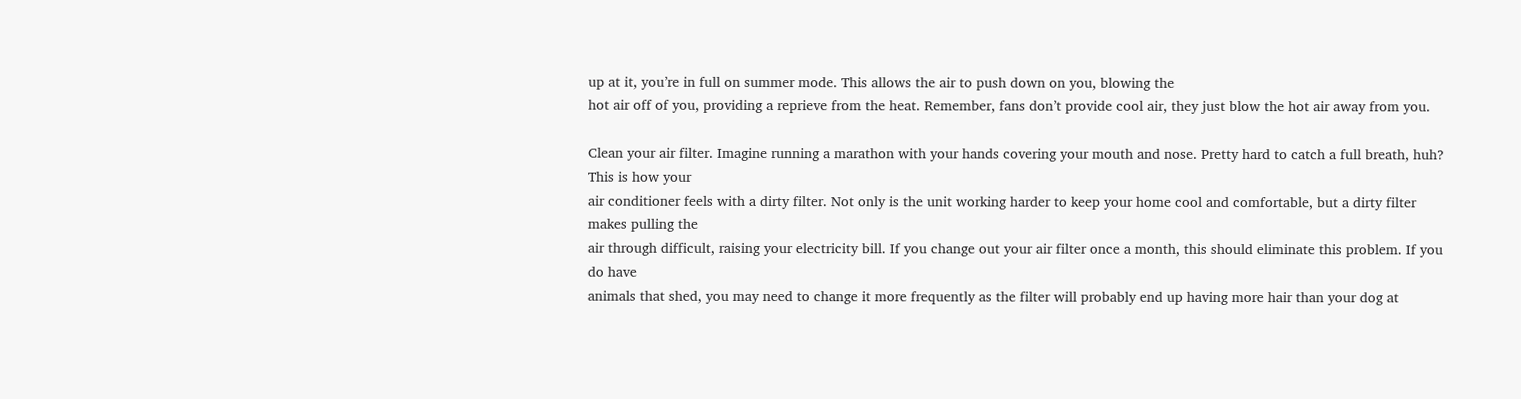up at it, you’re in full on summer mode. This allows the air to push down on you, blowing the
hot air off of you, providing a reprieve from the heat. Remember, fans don’t provide cool air, they just blow the hot air away from you.

Clean your air filter. Imagine running a marathon with your hands covering your mouth and nose. Pretty hard to catch a full breath, huh? This is how your
air conditioner feels with a dirty filter. Not only is the unit working harder to keep your home cool and comfortable, but a dirty filter makes pulling the
air through difficult, raising your electricity bill. If you change out your air filter once a month, this should eliminate this problem. If you do have
animals that shed, you may need to change it more frequently as the filter will probably end up having more hair than your dog at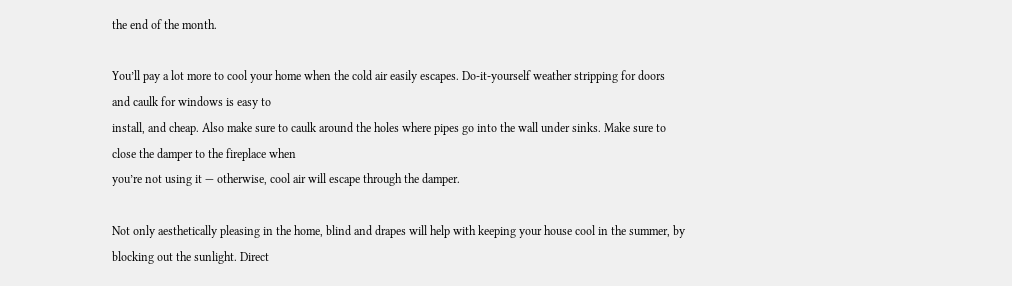the end of the month.

You’ll pay a lot more to cool your home when the cold air easily escapes. Do-it-yourself weather stripping for doors and caulk for windows is easy to
install, and cheap. Also make sure to caulk around the holes where pipes go into the wall under sinks. Make sure to close the damper to the fireplace when
you’re not using it — otherwise, cool air will escape through the damper.

Not only aesthetically pleasing in the home, blind and drapes will help with keeping your house cool in the summer, by blocking out the sunlight. Direct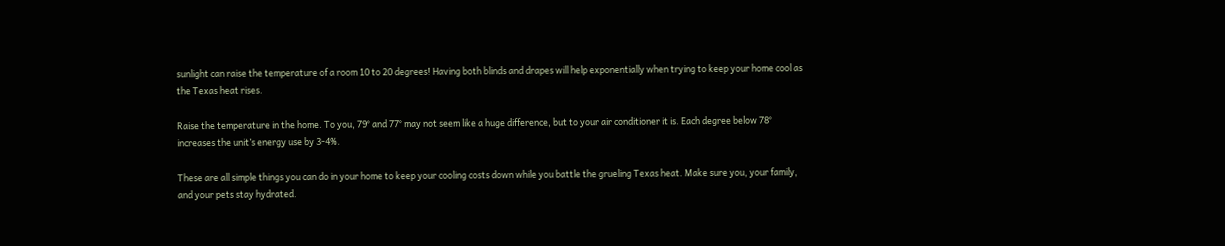sunlight can raise the temperature of a room 10 to 20 degrees! Having both blinds and drapes will help exponentially when trying to keep your home cool as
the Texas heat rises.

Raise the temperature in the home. To you, 79° and 77° may not seem like a huge difference, but to your air conditioner it is. Each degree below 78°
increases the unit’s energy use by 3-4%.

These are all simple things you can do in your home to keep your cooling costs down while you battle the grueling Texas heat. Make sure you, your family,
and your pets stay hydrated.